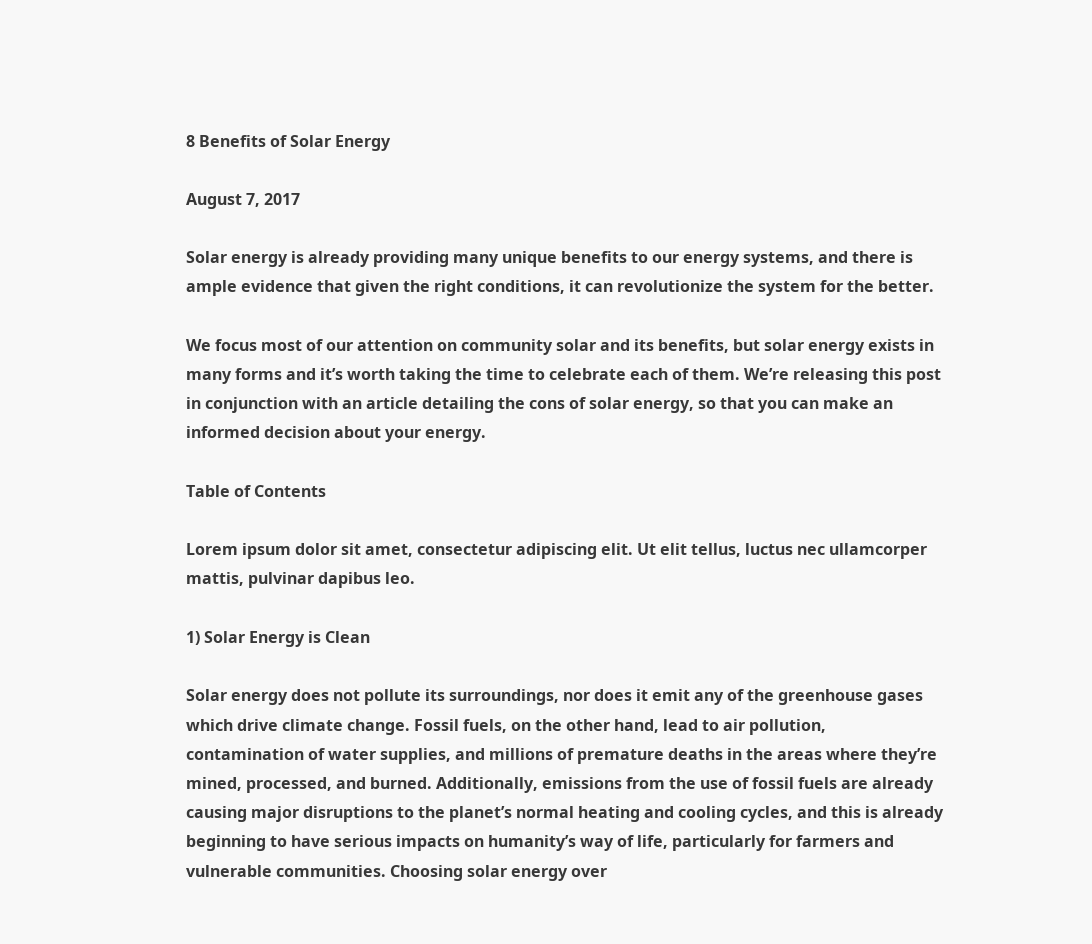8 Benefits of Solar Energy

August 7, 2017

Solar energy is already providing many unique benefits to our energy systems, and there is ample evidence that given the right conditions, it can revolutionize the system for the better.

We focus most of our attention on community solar and its benefits, but solar energy exists in many forms and it’s worth taking the time to celebrate each of them. We’re releasing this post in conjunction with an article detailing the cons of solar energy, so that you can make an informed decision about your energy.

Table of Contents

Lorem ipsum dolor sit amet, consectetur adipiscing elit. Ut elit tellus, luctus nec ullamcorper mattis, pulvinar dapibus leo.

1) Solar Energy is Clean

Solar energy does not pollute its surroundings, nor does it emit any of the greenhouse gases which drive climate change. Fossil fuels, on the other hand, lead to air pollution, contamination of water supplies, and millions of premature deaths in the areas where they’re mined, processed, and burned. Additionally, emissions from the use of fossil fuels are already causing major disruptions to the planet’s normal heating and cooling cycles, and this is already beginning to have serious impacts on humanity’s way of life, particularly for farmers and vulnerable communities. Choosing solar energy over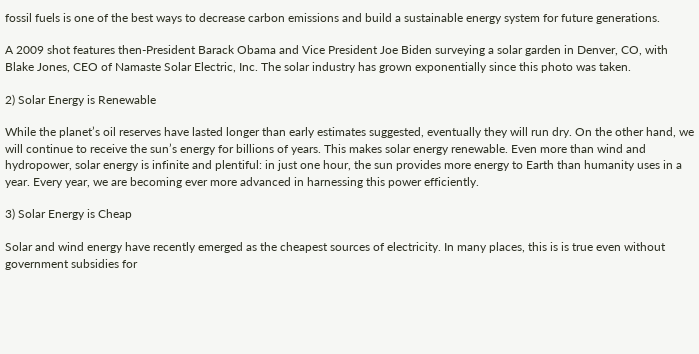fossil fuels is one of the best ways to decrease carbon emissions and build a sustainable energy system for future generations.

A 2009 shot features then-President Barack Obama and Vice President Joe Biden surveying a solar garden in Denver, CO, with Blake Jones, CEO of Namaste Solar Electric, Inc. The solar industry has grown exponentially since this photo was taken.

2) Solar Energy is Renewable

While the planet’s oil reserves have lasted longer than early estimates suggested, eventually they will run dry. On the other hand, we will continue to receive the sun’s energy for billions of years. This makes solar energy renewable. Even more than wind and hydropower, solar energy is infinite and plentiful: in just one hour, the sun provides more energy to Earth than humanity uses in a year. Every year, we are becoming ever more advanced in harnessing this power efficiently.

3) Solar Energy is Cheap

Solar and wind energy have recently emerged as the cheapest sources of electricity. In many places, this is is true even without government subsidies for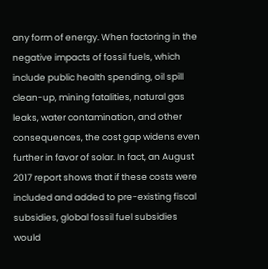any form of energy. When factoring in the negative impacts of fossil fuels, which include public health spending, oil spill clean-up, mining fatalities, natural gas leaks, water contamination, and other consequences, the cost gap widens even further in favor of solar. In fact, an August 2017 report shows that if these costs were included and added to pre-existing fiscal subsidies, global fossil fuel subsidies would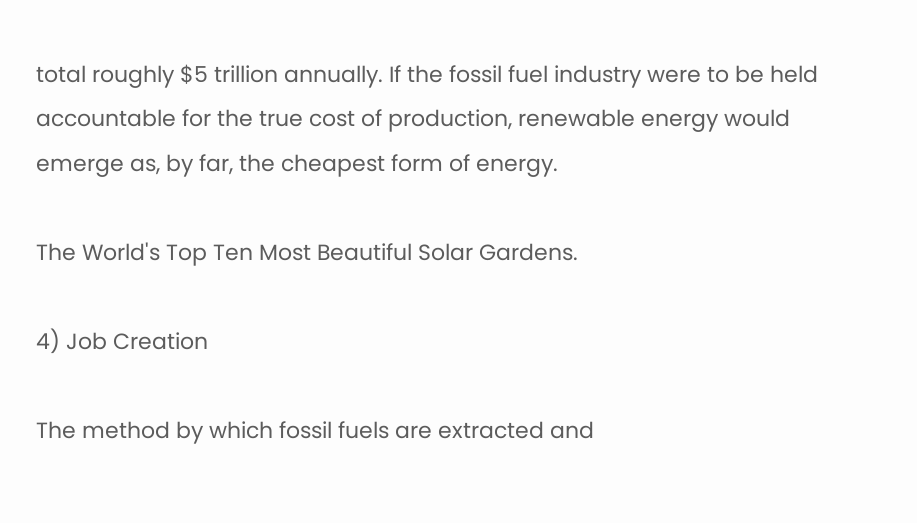total roughly $5 trillion annually. If the fossil fuel industry were to be held accountable for the true cost of production, renewable energy would emerge as, by far, the cheapest form of energy.

The World's Top Ten Most Beautiful Solar Gardens.

4) Job Creation

The method by which fossil fuels are extracted and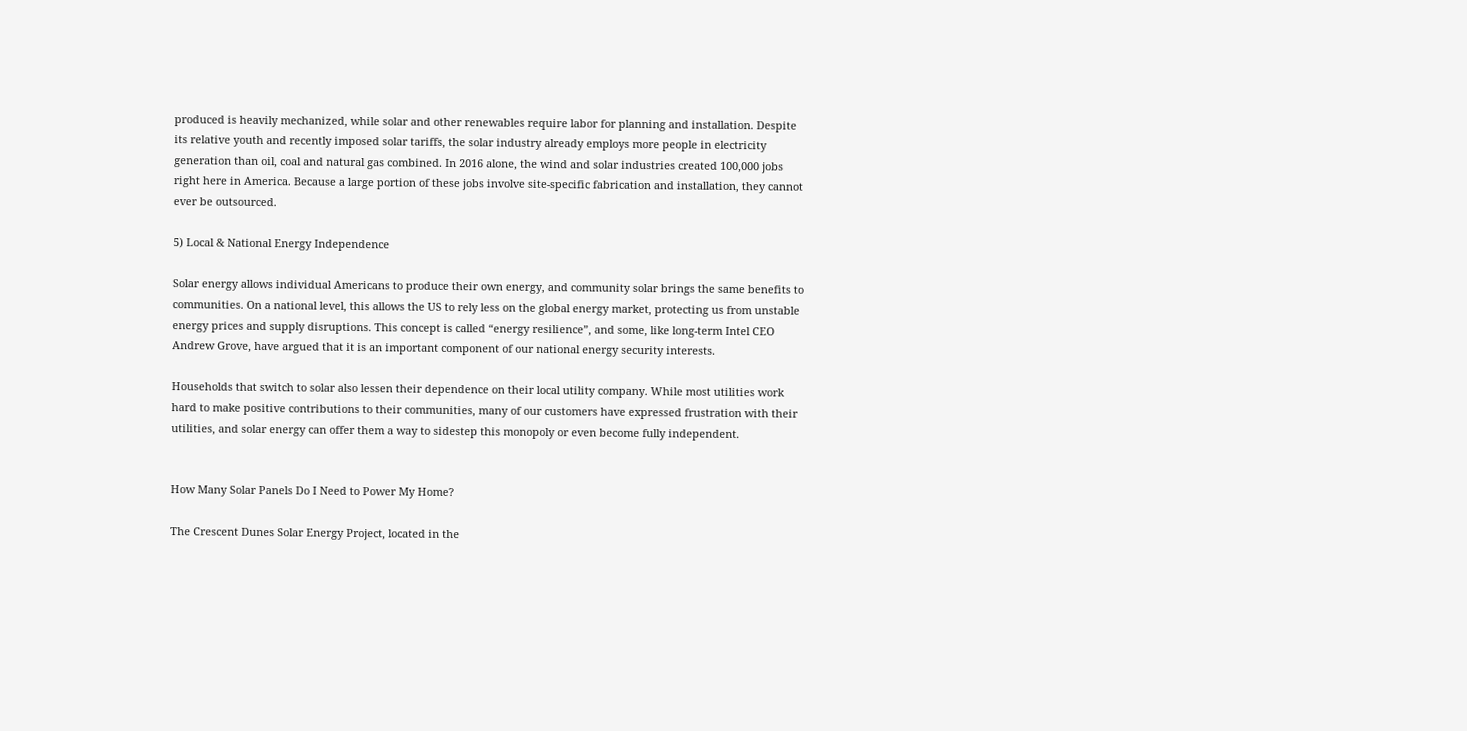produced is heavily mechanized, while solar and other renewables require labor for planning and installation. Despite its relative youth and recently imposed solar tariffs, the solar industry already employs more people in electricity generation than oil, coal and natural gas combined. In 2016 alone, the wind and solar industries created 100,000 jobs right here in America. Because a large portion of these jobs involve site-specific fabrication and installation, they cannot ever be outsourced.

5) Local & National Energy Independence

Solar energy allows individual Americans to produce their own energy, and community solar brings the same benefits to communities. On a national level, this allows the US to rely less on the global energy market, protecting us from unstable energy prices and supply disruptions. This concept is called “energy resilience”, and some, like long-term Intel CEO Andrew Grove, have argued that it is an important component of our national energy security interests.

Households that switch to solar also lessen their dependence on their local utility company. While most utilities work hard to make positive contributions to their communities, many of our customers have expressed frustration with their utilities, and solar energy can offer them a way to sidestep this monopoly or even become fully independent.


How Many Solar Panels Do I Need to Power My Home?

The Crescent Dunes Solar Energy Project, located in the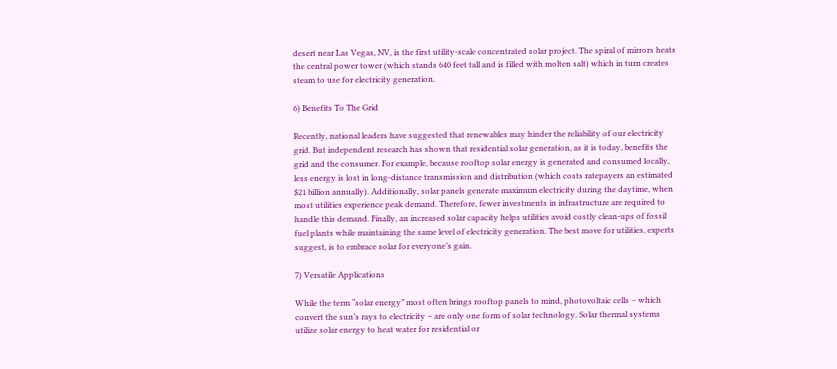desert near Las Vegas, NV, is the first utility-scale concentrated solar project. The spiral of mirrors heats the central power tower (which stands 640 feet tall and is filled with molten salt) which in turn creates steam to use for electricity generation.

6) Benefits To The Grid

Recently, national leaders have suggested that renewables may hinder the reliability of our electricity grid. But independent research has shown that residential solar generation, as it is today, benefits the grid and the consumer. For example, because rooftop solar energy is generated and consumed locally, less energy is lost in long-distance transmission and distribution (which costs ratepayers an estimated $21 billion annually). Additionally, solar panels generate maximum electricity during the daytime, when most utilities experience peak demand. Therefore, fewer investments in infrastructure are required to handle this demand. Finally, an increased solar capacity helps utilities avoid costly clean-ups of fossil fuel plants while maintaining the same level of electricity generation. The best move for utilities, experts suggest, is to embrace solar for everyone’s gain.

7) Versatile Applications

While the term “solar energy” most often brings rooftop panels to mind, photovoltaic cells – which convert the sun’s rays to electricity – are only one form of solar technology. Solar thermal systems utilize solar energy to heat water for residential or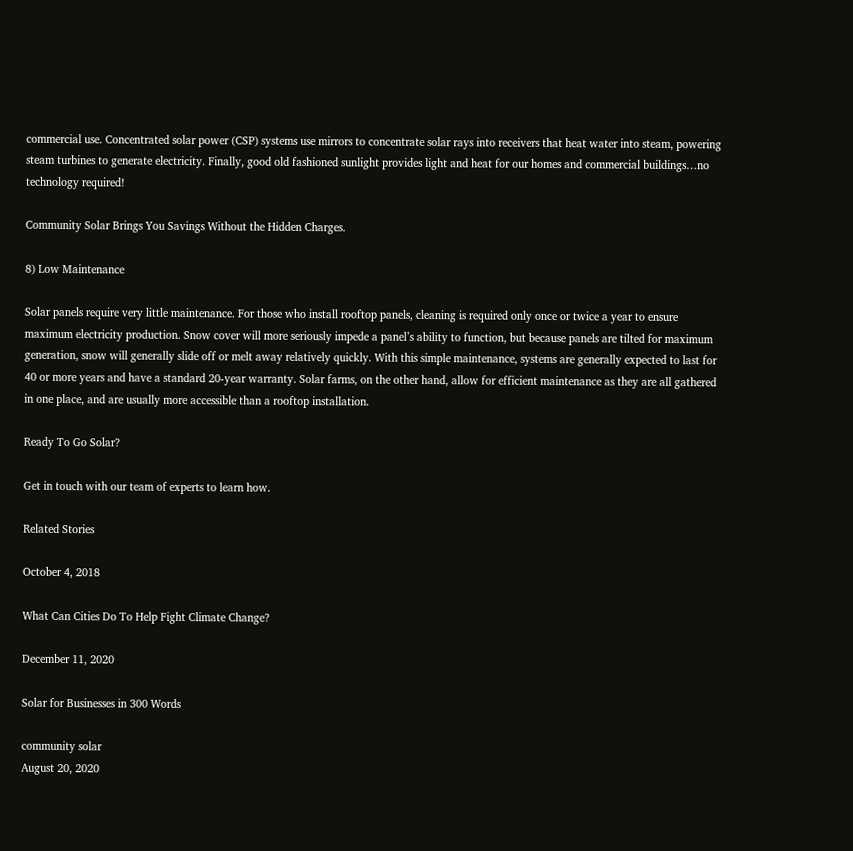commercial use. Concentrated solar power (CSP) systems use mirrors to concentrate solar rays into receivers that heat water into steam, powering steam turbines to generate electricity. Finally, good old fashioned sunlight provides light and heat for our homes and commercial buildings…no technology required!

Community Solar Brings You Savings Without the Hidden Charges.

8) Low Maintenance

Solar panels require very little maintenance. For those who install rooftop panels, cleaning is required only once or twice a year to ensure maximum electricity production. Snow cover will more seriously impede a panel’s ability to function, but because panels are tilted for maximum generation, snow will generally slide off or melt away relatively quickly. With this simple maintenance, systems are generally expected to last for 40 or more years and have a standard 20-year warranty. Solar farms, on the other hand, allow for efficient maintenance as they are all gathered in one place, and are usually more accessible than a rooftop installation.

Ready To Go Solar?

Get in touch with our team of experts to learn how.

Related Stories

October 4, 2018

What Can Cities Do To Help Fight Climate Change?

December 11, 2020

Solar for Businesses in 300 Words

community solar
August 20, 2020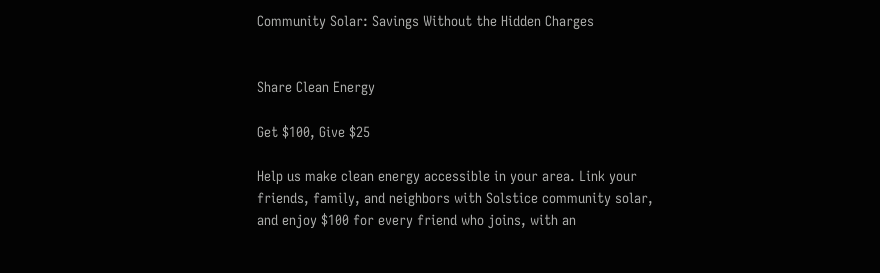Community Solar: Savings Without the Hidden Charges


Share Clean Energy

Get $100, Give $25

Help us make clean energy accessible in your area. Link your friends, family, and neighbors with Solstice community solar, and enjoy $100 for every friend who joins, with an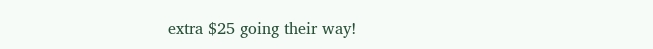extra $25 going their way!